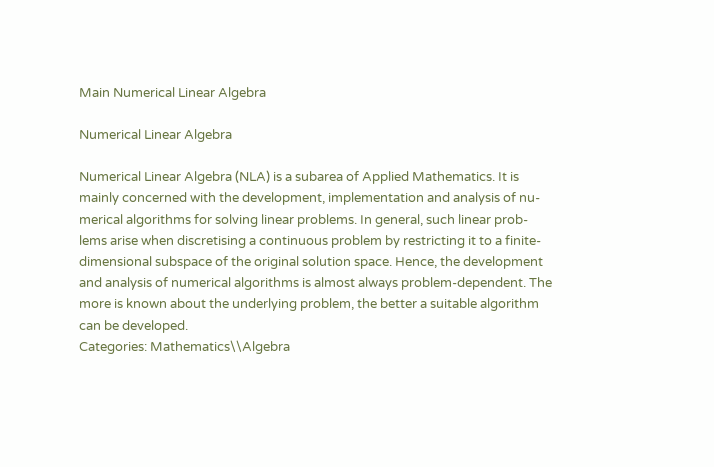Main Numerical Linear Algebra

Numerical Linear Algebra

Numerical Linear Algebra (NLA) is a subarea of Applied Mathematics. It is
mainly concerned with the development, implementation and analysis of nu-
merical algorithms for solving linear problems. In general, such linear prob-
lems arise when discretising a continuous problem by restricting it to a finite-
dimensional subspace of the original solution space. Hence, the development
and analysis of numerical algorithms is almost always problem-dependent. The
more is known about the underlying problem, the better a suitable algorithm
can be developed.
Categories: Mathematics\\Algebra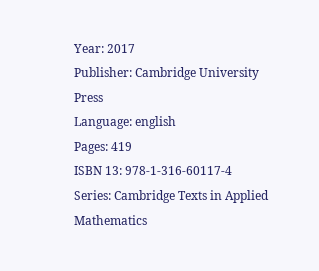Year: 2017
Publisher: Cambridge University Press
Language: english
Pages: 419
ISBN 13: 978-1-316-60117-4
Series: Cambridge Texts in Applied Mathematics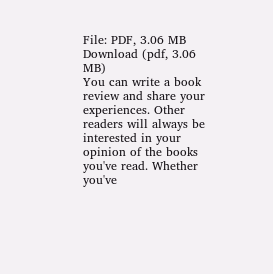File: PDF, 3.06 MB
Download (pdf, 3.06 MB)
You can write a book review and share your experiences. Other readers will always be interested in your opinion of the books you've read. Whether you've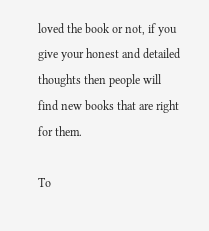loved the book or not, if you give your honest and detailed thoughts then people will find new books that are right for them.

To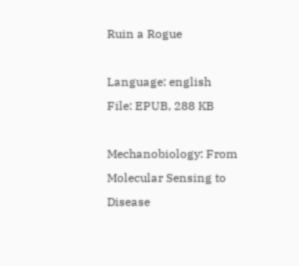Ruin a Rogue

Language: english
File: EPUB, 288 KB

Mechanobiology: From Molecular Sensing to Disease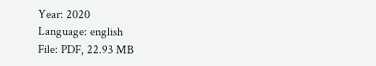Year: 2020
Language: english
File: PDF, 22.93 MB